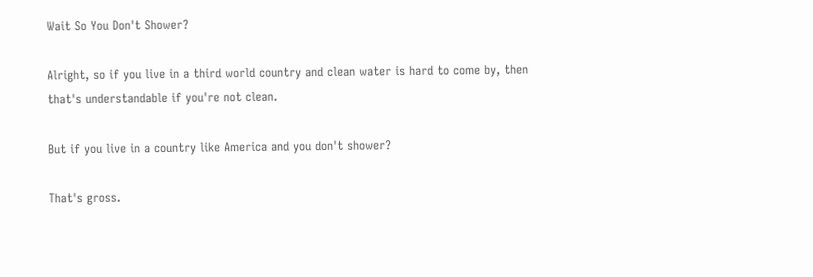Wait So You Don't Shower?

Alright, so if you live in a third world country and clean water is hard to come by, then that's understandable if you're not clean.

But if you live in a country like America and you don't shower?

That's gross.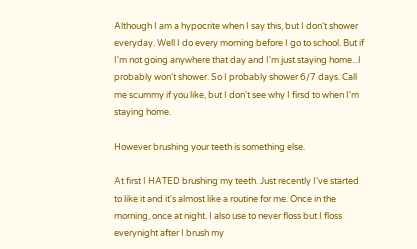Although I am a hypocrite when I say this, but I don't shower everyday. Well I do every morning before I go to school. But if I'm not going anywhere that day and I'm just staying home...I probably won't shower. So I probably shower 6/7 days. Call me scummy if you like, but I don't see why I firsd to when I'm staying home.

However brushing your teeth is something else.

At first I HATED brushing my teeth. Just recently I've started to like it and it's almost like a routine for me. Once in the morning, once at night. I also use to never floss but I floss everynight after I brush my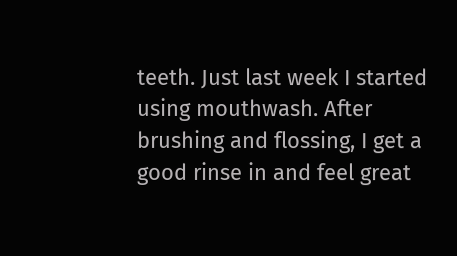teeth. Just last week I started using mouthwash. After brushing and flossing, I get a good rinse in and feel great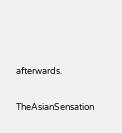afterwards.

TheAsianSensation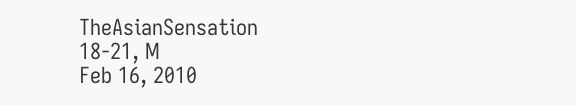TheAsianSensation
18-21, M
Feb 16, 2010